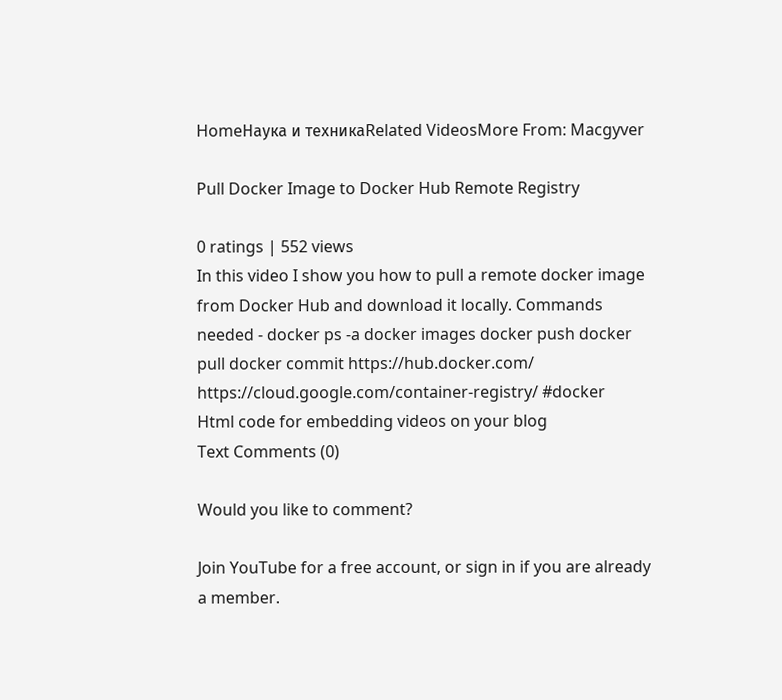HomeНаука и техникаRelated VideosMore From: Macgyver

Pull Docker Image to Docker Hub Remote Registry

0 ratings | 552 views
In this video I show you how to pull a remote docker image from Docker Hub and download it locally. Commands needed - docker ps -a docker images docker push docker pull docker commit https://hub.docker.com/ https://cloud.google.com/container-registry/ #docker
Html code for embedding videos on your blog
Text Comments (0)

Would you like to comment?

Join YouTube for a free account, or sign in if you are already a member.